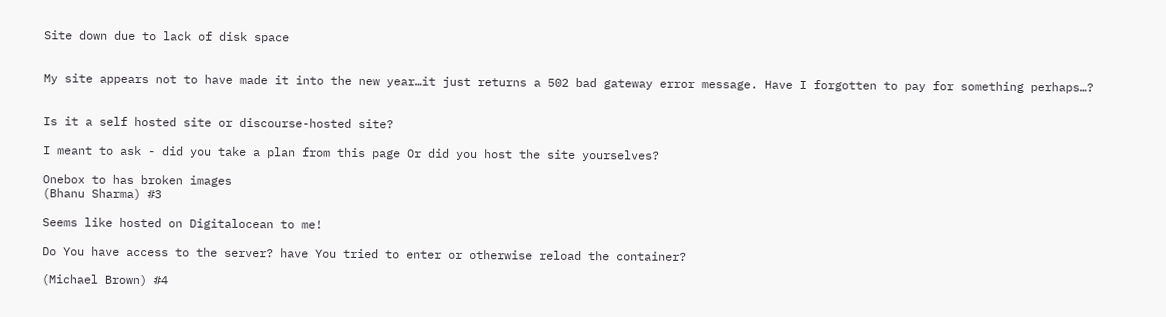Site down due to lack of disk space


My site appears not to have made it into the new year…it just returns a 502 bad gateway error message. Have I forgotten to pay for something perhaps…?


Is it a self hosted site or discourse-hosted site?

I meant to ask - did you take a plan from this page Or did you host the site yourselves?

Onebox to has broken images
(Bhanu Sharma) #3

Seems like hosted on Digitalocean to me!

Do You have access to the server? have You tried to enter or otherwise reload the container?

(Michael Brown) #4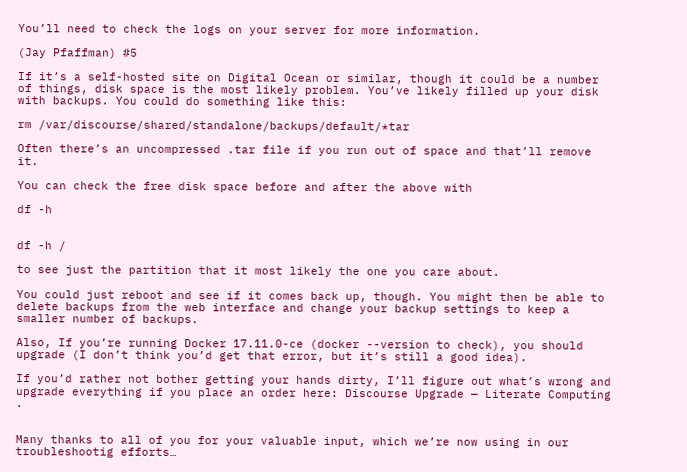You’ll need to check the logs on your server for more information.

(Jay Pfaffman) #5

If it’s a self-hosted site on Digital Ocean or similar, though it could be a number of things, disk space is the most likely problem. You’ve likely filled up your disk with backups. You could do something like this:

rm /var/discourse/shared/standalone/backups/default/*tar

Often there’s an uncompressed .tar file if you run out of space and that’ll remove it.

You can check the free disk space before and after the above with

df -h


df -h /

to see just the partition that it most likely the one you care about.

You could just reboot and see if it comes back up, though. You might then be able to delete backups from the web interface and change your backup settings to keep a smaller number of backups.

Also, If you’re running Docker 17.11.0-ce (docker --version to check), you should upgrade (I don’t think you’d get that error, but it’s still a good idea).

If you’d rather not bother getting your hands dirty, I’ll figure out what’s wrong and upgrade everything if you place an order here: Discourse Upgrade — Literate Computing .


Many thanks to all of you for your valuable input, which we’re now using in our troubleshootig efforts…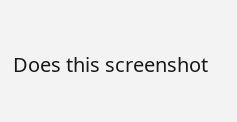Does this screenshot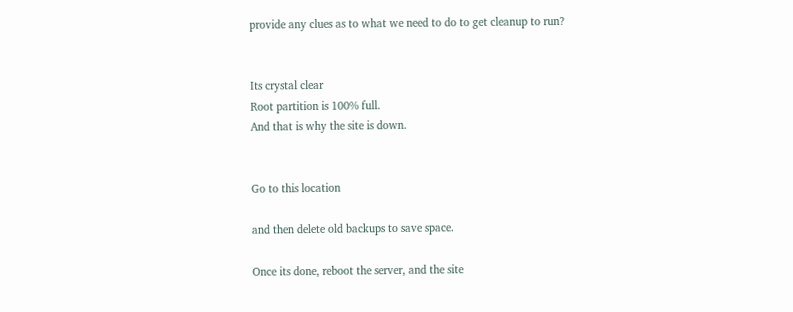provide any clues as to what we need to do to get cleanup to run?


Its crystal clear
Root partition is 100% full.
And that is why the site is down.


Go to this location

and then delete old backups to save space.

Once its done, reboot the server, and the site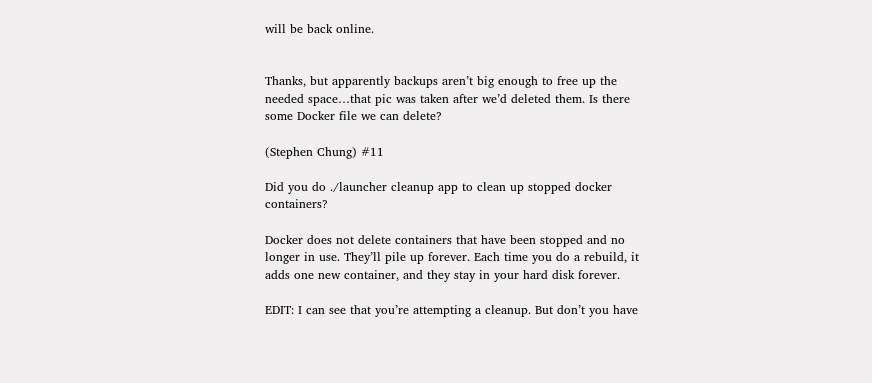will be back online.


Thanks, but apparently backups aren’t big enough to free up the needed space…that pic was taken after we’d deleted them. Is there some Docker file we can delete?

(Stephen Chung) #11

Did you do ./launcher cleanup app to clean up stopped docker containers?

Docker does not delete containers that have been stopped and no longer in use. They’ll pile up forever. Each time you do a rebuild, it adds one new container, and they stay in your hard disk forever.

EDIT: I can see that you’re attempting a cleanup. But don’t you have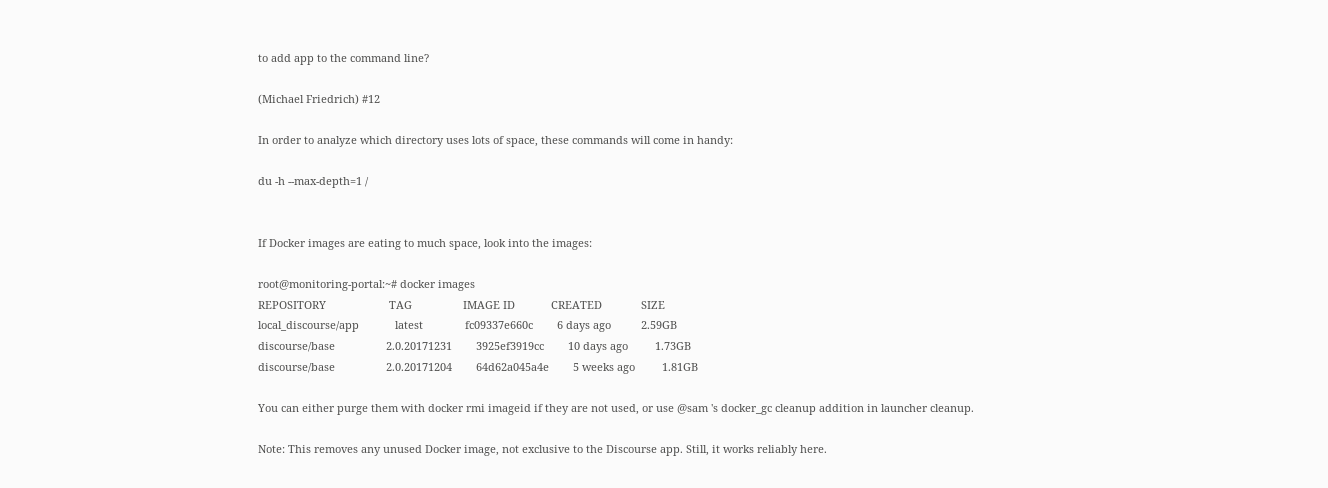to add app to the command line?

(Michael Friedrich) #12

In order to analyze which directory uses lots of space, these commands will come in handy:

du -h --max-depth=1 /


If Docker images are eating to much space, look into the images:

root@monitoring-portal:~# docker images
REPOSITORY                     TAG                 IMAGE ID            CREATED             SIZE
local_discourse/app            latest              fc09337e660c        6 days ago          2.59GB
discourse/base                 2.0.20171231        3925ef3919cc        10 days ago         1.73GB
discourse/base                 2.0.20171204        64d62a045a4e        5 weeks ago         1.81GB

You can either purge them with docker rmi imageid if they are not used, or use @sam 's docker_gc cleanup addition in launcher cleanup.

Note: This removes any unused Docker image, not exclusive to the Discourse app. Still, it works reliably here.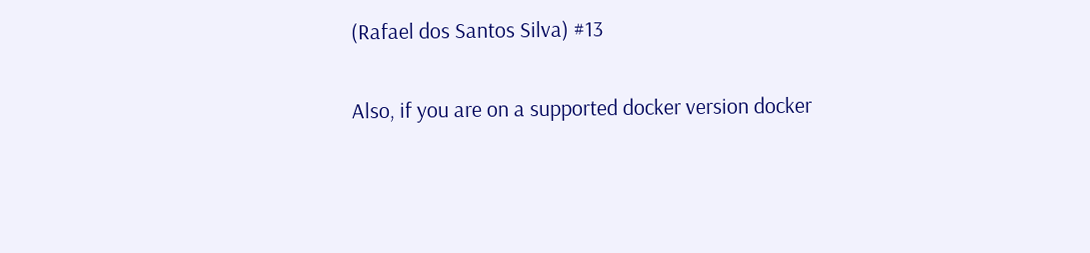(Rafael dos Santos Silva) #13

Also, if you are on a supported docker version docker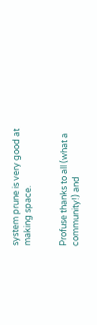system prune is very good at making space.


Profuse thanks to all (what a community!) and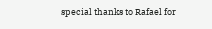special thanks to Rafael for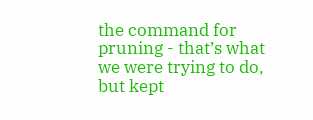the command for pruning - that’s what we were trying to do, but kept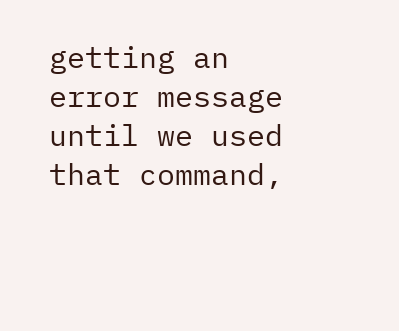getting an error message until we used that command,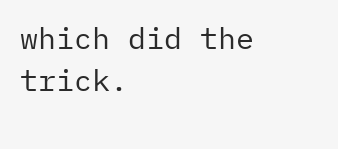which did the trick.